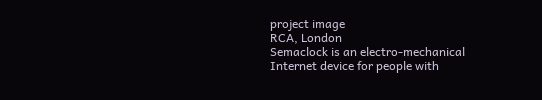project image
RCA, London
Semaclock is an electro-mechanical Internet device for people with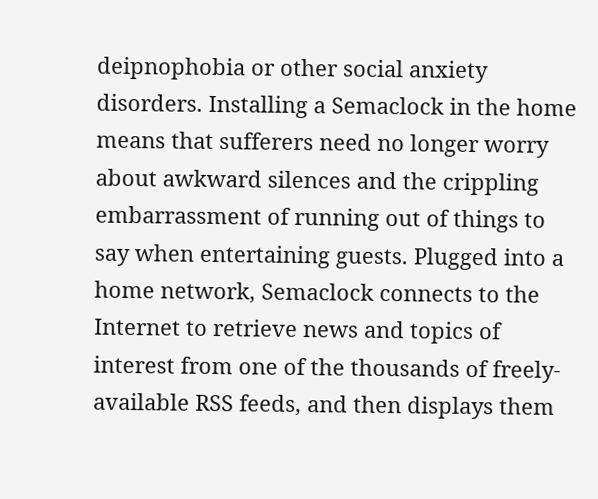deipnophobia or other social anxiety disorders. Installing a Semaclock in the home means that sufferers need no longer worry about awkward silences and the crippling embarrassment of running out of things to say when entertaining guests. Plugged into a home network, Semaclock connects to the Internet to retrieve news and topics of interest from one of the thousands of freely-available RSS feeds, and then displays them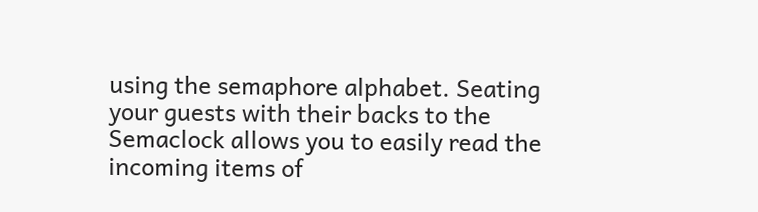using the semaphore alphabet. Seating your guests with their backs to the Semaclock allows you to easily read the incoming items of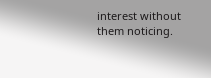interest without them noticing.